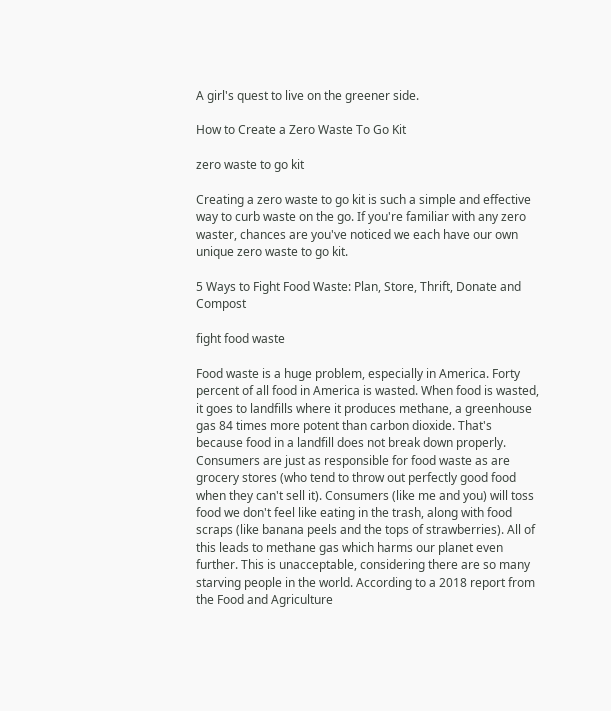A girl's quest to live on the greener side.

How to Create a Zero Waste To Go Kit

zero waste to go kit

Creating a zero waste to go kit is such a simple and effective way to curb waste on the go. If you're familiar with any zero waster, chances are you've noticed we each have our own unique zero waste to go kit.

5 Ways to Fight Food Waste: Plan, Store, Thrift, Donate and Compost

fight food waste

Food waste is a huge problem, especially in America. Forty percent of all food in America is wasted. When food is wasted, it goes to landfills where it produces methane, a greenhouse gas 84 times more potent than carbon dioxide. That's because food in a landfill does not break down properly. Consumers are just as responsible for food waste as are grocery stores (who tend to throw out perfectly good food when they can't sell it). Consumers (like me and you) will toss food we don't feel like eating in the trash, along with food scraps (like banana peels and the tops of strawberries). All of this leads to methane gas which harms our planet even further. This is unacceptable, considering there are so many starving people in the world. According to a 2018 report from the Food and Agriculture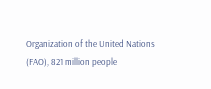Organization of the United Nations (FAO), 821 million people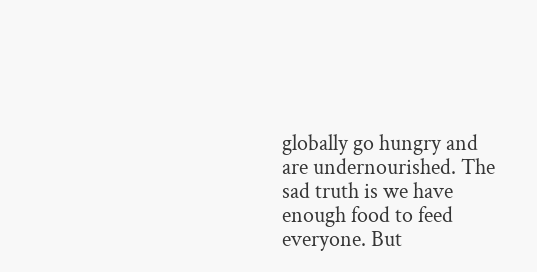globally go hungry and are undernourished. The sad truth is we have enough food to feed everyone. But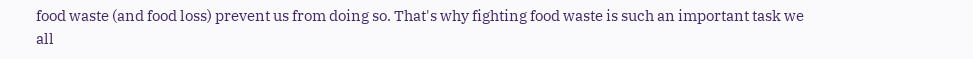food waste (and food loss) prevent us from doing so. That's why fighting food waste is such an important task we all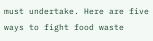must undertake. Here are five ways to fight food waste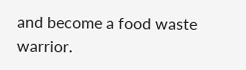and become a food waste warrior.